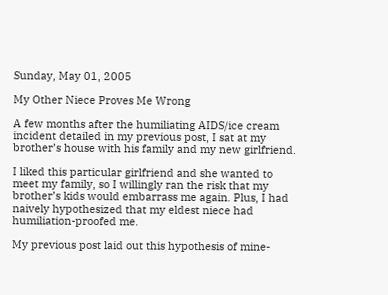Sunday, May 01, 2005

My Other Niece Proves Me Wrong

A few months after the humiliating AIDS/ice cream incident detailed in my previous post, I sat at my brother’s house with his family and my new girlfriend.

I liked this particular girlfriend and she wanted to meet my family, so I willingly ran the risk that my brother’s kids would embarrass me again. Plus, I had naively hypothesized that my eldest niece had humiliation-proofed me.

My previous post laid out this hypothesis of mine-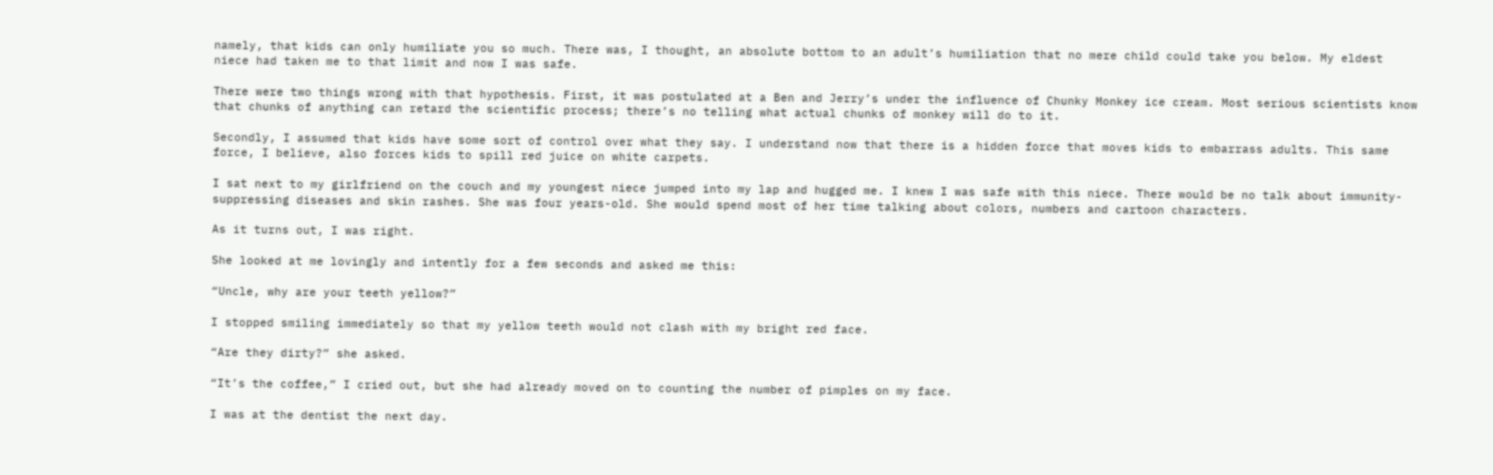namely, that kids can only humiliate you so much. There was, I thought, an absolute bottom to an adult’s humiliation that no mere child could take you below. My eldest niece had taken me to that limit and now I was safe.

There were two things wrong with that hypothesis. First, it was postulated at a Ben and Jerry’s under the influence of Chunky Monkey ice cream. Most serious scientists know that chunks of anything can retard the scientific process; there’s no telling what actual chunks of monkey will do to it.

Secondly, I assumed that kids have some sort of control over what they say. I understand now that there is a hidden force that moves kids to embarrass adults. This same force, I believe, also forces kids to spill red juice on white carpets.

I sat next to my girlfriend on the couch and my youngest niece jumped into my lap and hugged me. I knew I was safe with this niece. There would be no talk about immunity-suppressing diseases and skin rashes. She was four years-old. She would spend most of her time talking about colors, numbers and cartoon characters.

As it turns out, I was right.

She looked at me lovingly and intently for a few seconds and asked me this:

“Uncle, why are your teeth yellow?”

I stopped smiling immediately so that my yellow teeth would not clash with my bright red face.

“Are they dirty?” she asked.

“It’s the coffee,” I cried out, but she had already moved on to counting the number of pimples on my face.

I was at the dentist the next day.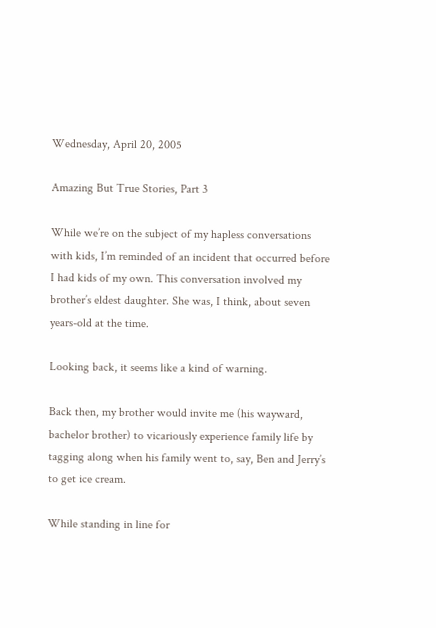Wednesday, April 20, 2005

Amazing But True Stories, Part 3

While we’re on the subject of my hapless conversations with kids, I’m reminded of an incident that occurred before I had kids of my own. This conversation involved my brother’s eldest daughter. She was, I think, about seven years-old at the time.

Looking back, it seems like a kind of warning.

Back then, my brother would invite me (his wayward, bachelor brother) to vicariously experience family life by tagging along when his family went to, say, Ben and Jerry’s to get ice cream.

While standing in line for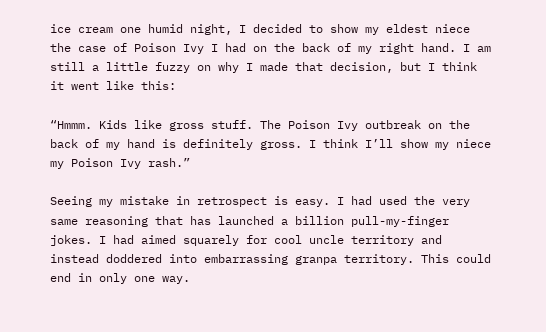ice cream one humid night, I decided to show my eldest niece the case of Poison Ivy I had on the back of my right hand. I am still a little fuzzy on why I made that decision, but I think it went like this:

“Hmmm. Kids like gross stuff. The Poison Ivy outbreak on the back of my hand is definitely gross. I think I’ll show my niece my Poison Ivy rash.”

Seeing my mistake in retrospect is easy. I had used the very same reasoning that has launched a billion pull-my-finger jokes. I had aimed squarely for cool uncle territory and instead doddered into embarrassing granpa territory. This could end in only one way.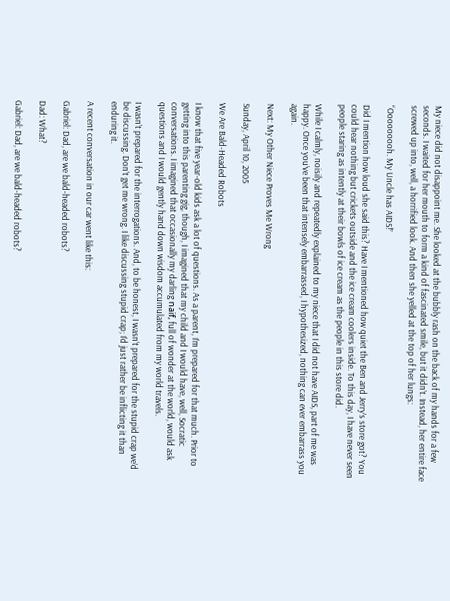My niece did not disappoint me. She looked at the bubbly rash on the back of my hands for a few seconds. I waited for her mouth to form a kind of fascinated smile, but it didn’t. Instead, her entire face screwed up into, well, a horrified look. And then she yelled at the top of her lungs:

“Ooooooooh. My Uncle has AIDS!”

Did I mention how loud she said this? Have I mentioned how quiet the Ben and Jerry’s store got? You could hear nothing but crickets outside and the ice cream coolers inside. To this day, I have never seen people staring as intently at their bowls of ice cream as the people in this store did.

While I calmly, noisily and repeatedly explained to my niece that I did not have AIDS, part of me was happy. Once you’ve been that intensely embarrassed, I hypothesized, nothing can ever embarrass you again.

Next: My Other Niece Proves Me Wrong

Sunday, April 10, 2005

We Are Bald-Headed Robots

I know that five year-old kids ask a lot of questions. As a parent, I’m prepared for that much. Prior to getting into this parenting gig, though, I imagined that my child and I would have, well, Socratic conversations. I imagined that occasionally my darling naïf, full of wonder at the world, would ask questions and I would gently hand down wisdom accumulated from my world travels.

I wasn’t prepared for the interrogations. And, to be honest, I wasn’t prepared for the stupid crap we’d be discussing. Don’t get me wrong. I like discussing stupid crap; I’d just rather be inflicting it than enduring it.

A recent conversation in our car went like this:

Gabriel: Dad, are we bald-headed robots?

Dad: What?

Gabriel: Dad, are we bald-headed robots?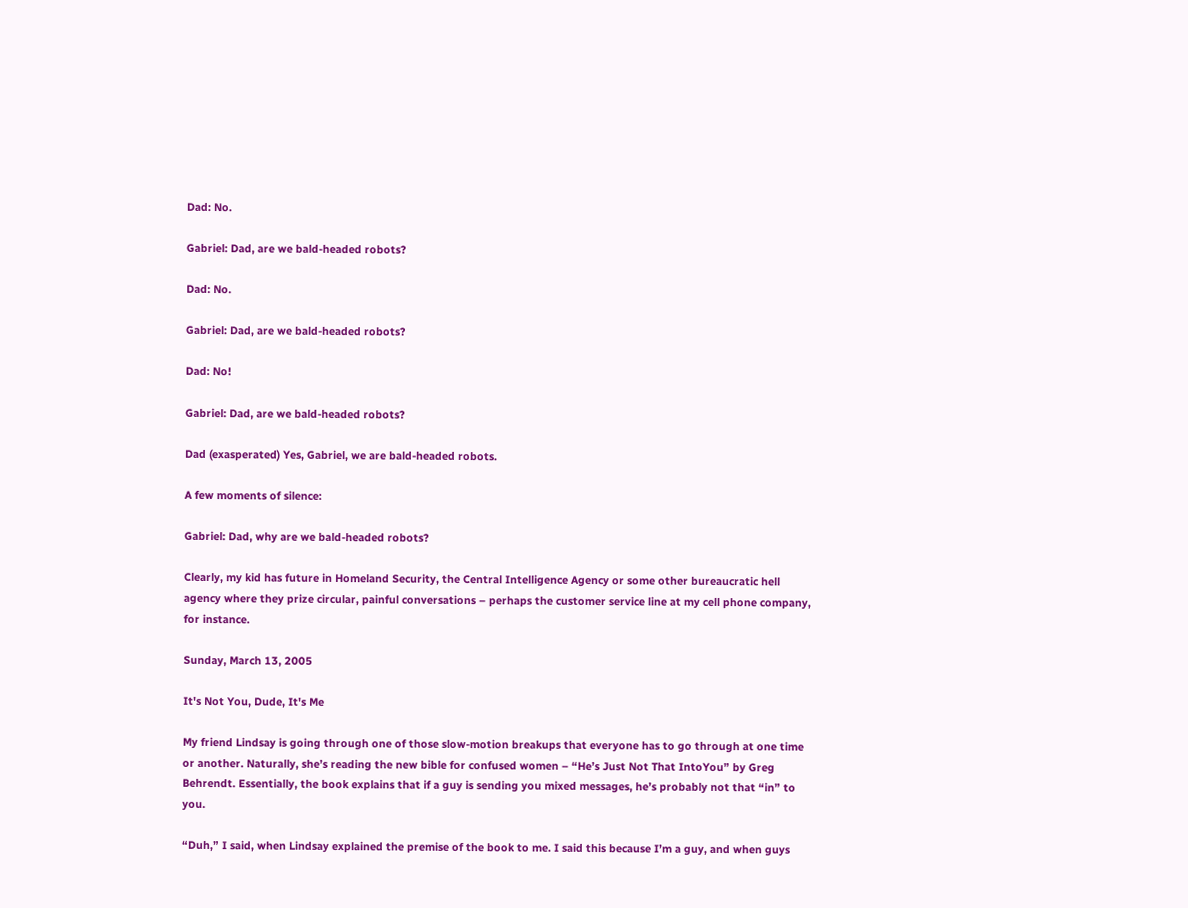Dad: No.

Gabriel: Dad, are we bald-headed robots?

Dad: No.

Gabriel: Dad, are we bald-headed robots?

Dad: No!

Gabriel: Dad, are we bald-headed robots?

Dad (exasperated) Yes, Gabriel, we are bald-headed robots.

A few moments of silence:

Gabriel: Dad, why are we bald-headed robots?

Clearly, my kid has future in Homeland Security, the Central Intelligence Agency or some other bureaucratic hell agency where they prize circular, painful conversations – perhaps the customer service line at my cell phone company, for instance.

Sunday, March 13, 2005

It's Not You, Dude, It's Me

My friend Lindsay is going through one of those slow-motion breakups that everyone has to go through at one time or another. Naturally, she’s reading the new bible for confused women – “He’s Just Not That IntoYou” by Greg Behrendt. Essentially, the book explains that if a guy is sending you mixed messages, he’s probably not that “in” to you.

“Duh,” I said, when Lindsay explained the premise of the book to me. I said this because I’m a guy, and when guys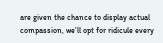are given the chance to display actual compassion, we’ll opt for ridicule every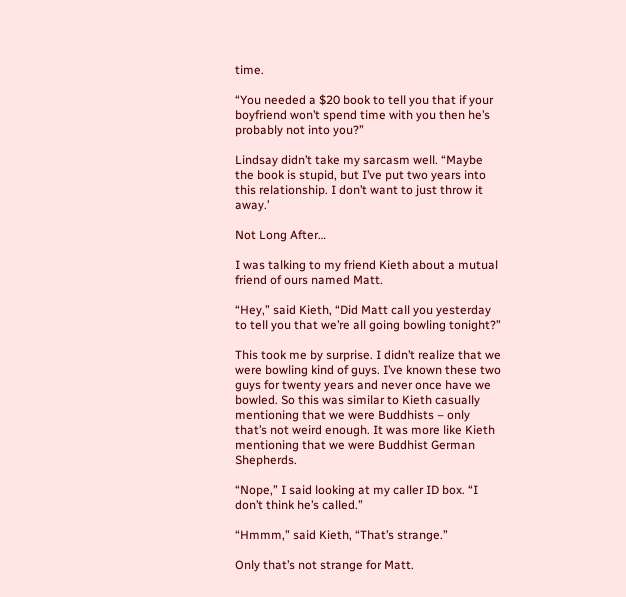time.

“You needed a $20 book to tell you that if your boyfriend won’t spend time with you then he’s probably not into you?”

Lindsay didn’t take my sarcasm well. “Maybe the book is stupid, but I’ve put two years into this relationship. I don’t want to just throw it away.’

Not Long After…

I was talking to my friend Kieth about a mutual friend of ours named Matt.

“Hey,” said Kieth, “Did Matt call you yesterday to tell you that we’re all going bowling tonight?”

This took me by surprise. I didn’t realize that we were bowling kind of guys. I’ve known these two guys for twenty years and never once have we bowled. So this was similar to Kieth casually mentioning that we were Buddhists – only that’s not weird enough. It was more like Kieth mentioning that we were Buddhist German Shepherds.

“Nope,” I said looking at my caller ID box. “I don’t think he’s called.”

“Hmmm,” said Kieth, “That’s strange.”

Only that’s not strange for Matt.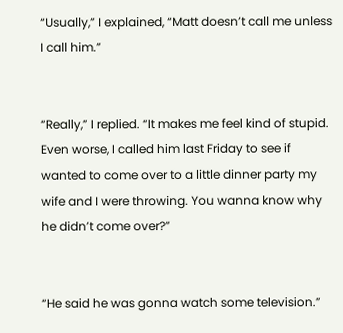“Usually,” I explained, “Matt doesn’t call me unless I call him.”


“Really,” I replied. “It makes me feel kind of stupid. Even worse, I called him last Friday to see if wanted to come over to a little dinner party my wife and I were throwing. You wanna know why he didn’t come over?”


“He said he was gonna watch some television.”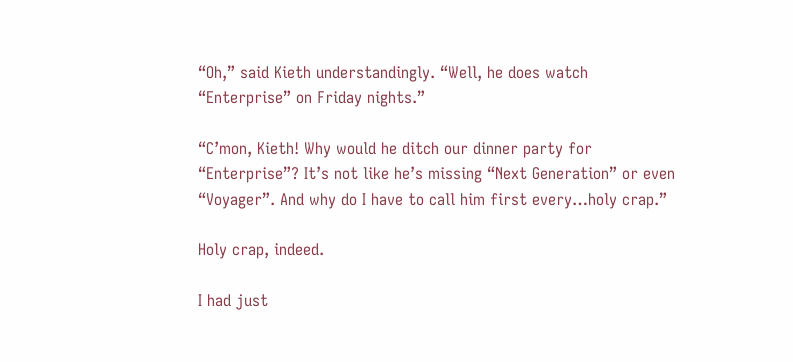“Oh,” said Kieth understandingly. “Well, he does watch “Enterprise” on Friday nights.”

“C’mon, Kieth! Why would he ditch our dinner party for “Enterprise”? It’s not like he’s missing “Next Generation” or even “Voyager”. And why do I have to call him first every…holy crap.”

Holy crap, indeed.

I had just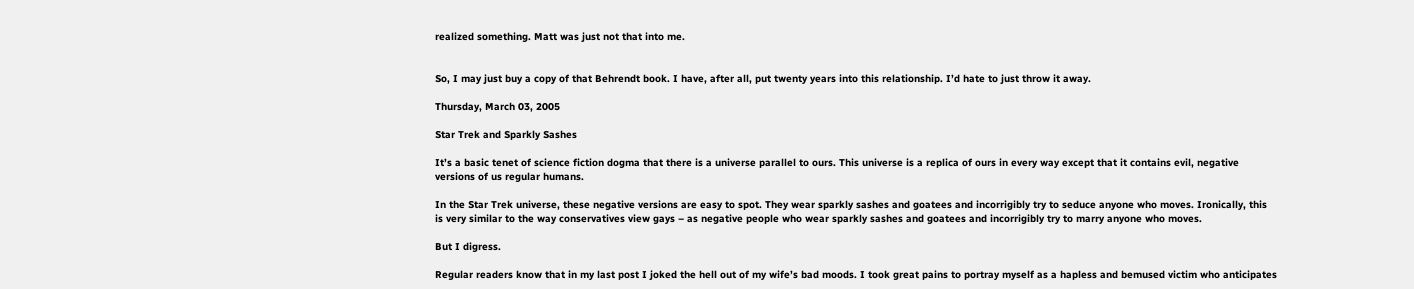realized something. Matt was just not that into me.


So, I may just buy a copy of that Behrendt book. I have, after all, put twenty years into this relationship. I’d hate to just throw it away.

Thursday, March 03, 2005

Star Trek and Sparkly Sashes

It’s a basic tenet of science fiction dogma that there is a universe parallel to ours. This universe is a replica of ours in every way except that it contains evil, negative versions of us regular humans.

In the Star Trek universe, these negative versions are easy to spot. They wear sparkly sashes and goatees and incorrigibly try to seduce anyone who moves. Ironically, this is very similar to the way conservatives view gays – as negative people who wear sparkly sashes and goatees and incorrigibly try to marry anyone who moves.

But I digress.

Regular readers know that in my last post I joked the hell out of my wife’s bad moods. I took great pains to portray myself as a hapless and bemused victim who anticipates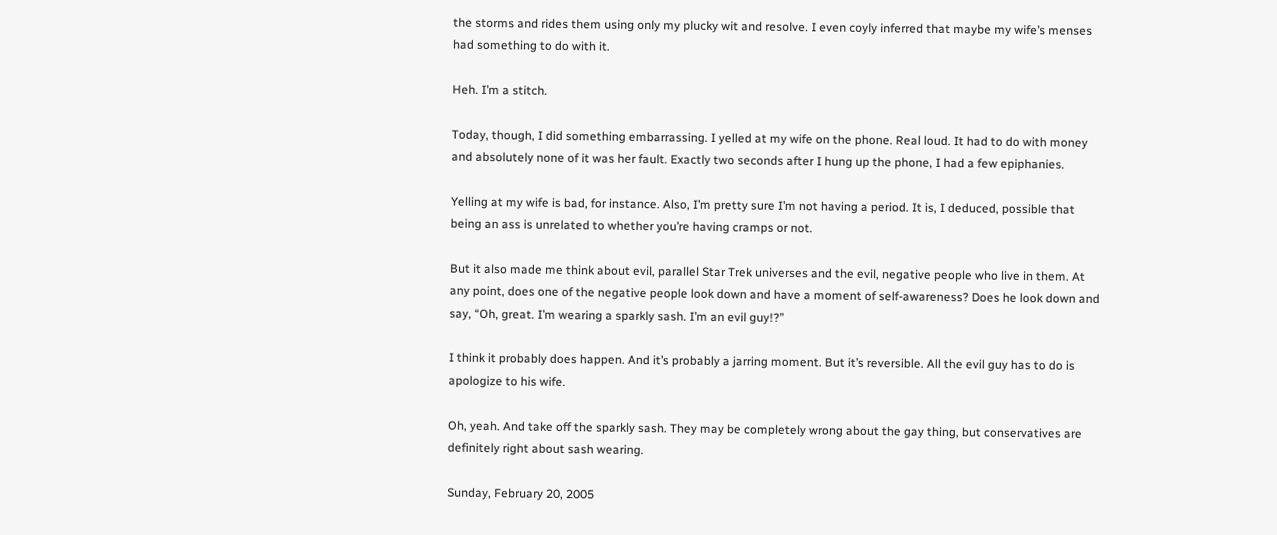the storms and rides them using only my plucky wit and resolve. I even coyly inferred that maybe my wife’s menses had something to do with it.

Heh. I’m a stitch.

Today, though, I did something embarrassing. I yelled at my wife on the phone. Real loud. It had to do with money and absolutely none of it was her fault. Exactly two seconds after I hung up the phone, I had a few epiphanies.

Yelling at my wife is bad, for instance. Also, I’m pretty sure I’m not having a period. It is, I deduced, possible that being an ass is unrelated to whether you’re having cramps or not.

But it also made me think about evil, parallel Star Trek universes and the evil, negative people who live in them. At any point, does one of the negative people look down and have a moment of self-awareness? Does he look down and say, “Oh, great. I’m wearing a sparkly sash. I’m an evil guy!?”

I think it probably does happen. And it’s probably a jarring moment. But it’s reversible. All the evil guy has to do is apologize to his wife.

Oh, yeah. And take off the sparkly sash. They may be completely wrong about the gay thing, but conservatives are definitely right about sash wearing.

Sunday, February 20, 2005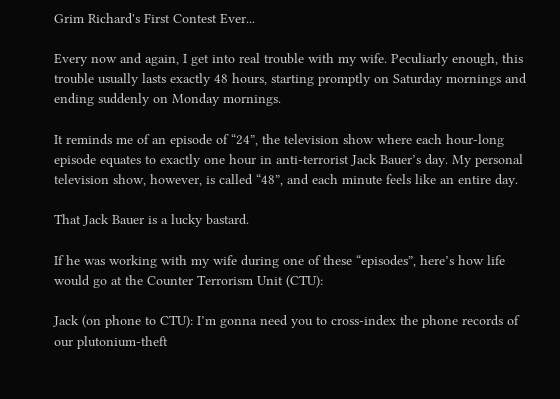Grim Richard's First Contest Ever...

Every now and again, I get into real trouble with my wife. Peculiarly enough, this trouble usually lasts exactly 48 hours, starting promptly on Saturday mornings and ending suddenly on Monday mornings.

It reminds me of an episode of “24”, the television show where each hour-long episode equates to exactly one hour in anti-terrorist Jack Bauer’s day. My personal television show, however, is called “48”, and each minute feels like an entire day.

That Jack Bauer is a lucky bastard.

If he was working with my wife during one of these “episodes”, here’s how life would go at the Counter Terrorism Unit (CTU):

Jack (on phone to CTU): I’m gonna need you to cross-index the phone records of our plutonium-theft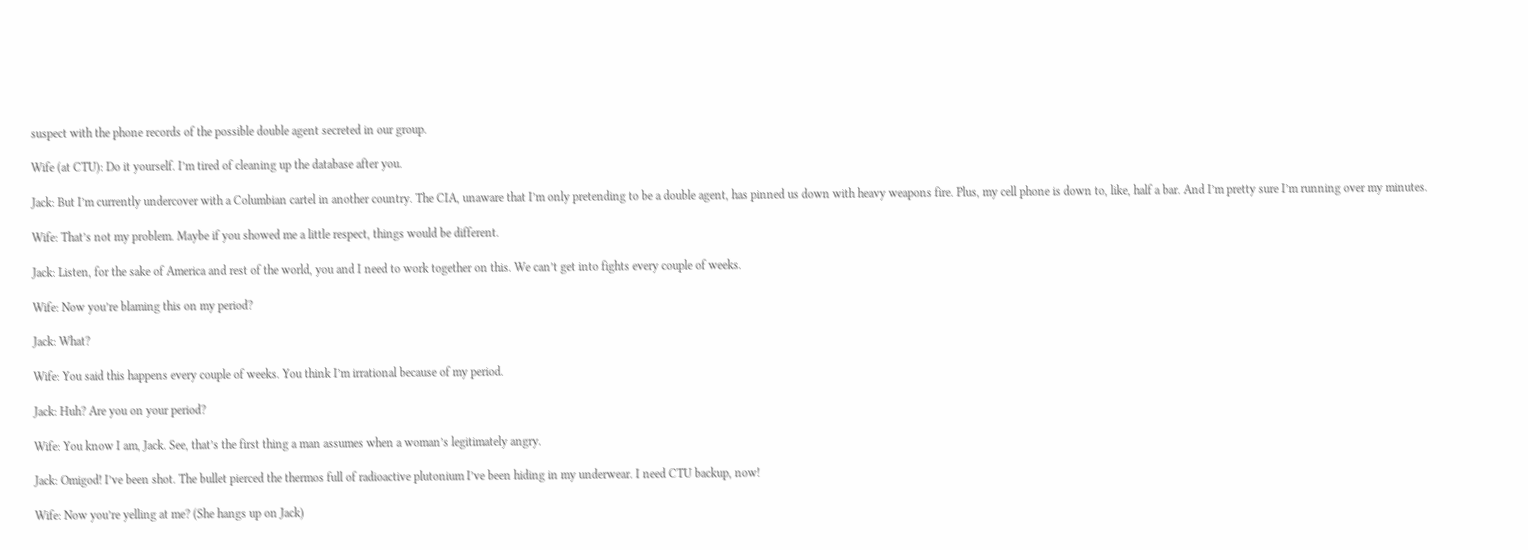suspect with the phone records of the possible double agent secreted in our group.

Wife (at CTU): Do it yourself. I’m tired of cleaning up the database after you.

Jack: But I’m currently undercover with a Columbian cartel in another country. The CIA, unaware that I’m only pretending to be a double agent, has pinned us down with heavy weapons fire. Plus, my cell phone is down to, like, half a bar. And I’m pretty sure I’m running over my minutes.

Wife: That’s not my problem. Maybe if you showed me a little respect, things would be different.

Jack: Listen, for the sake of America and rest of the world, you and I need to work together on this. We can’t get into fights every couple of weeks.

Wife: Now you’re blaming this on my period?

Jack: What?

Wife: You said this happens every couple of weeks. You think I’m irrational because of my period.

Jack: Huh? Are you on your period?

Wife: You know I am, Jack. See, that’s the first thing a man assumes when a woman’s legitimately angry.

Jack: Omigod! I’ve been shot. The bullet pierced the thermos full of radioactive plutonium I’ve been hiding in my underwear. I need CTU backup, now!

Wife: Now you’re yelling at me? (She hangs up on Jack)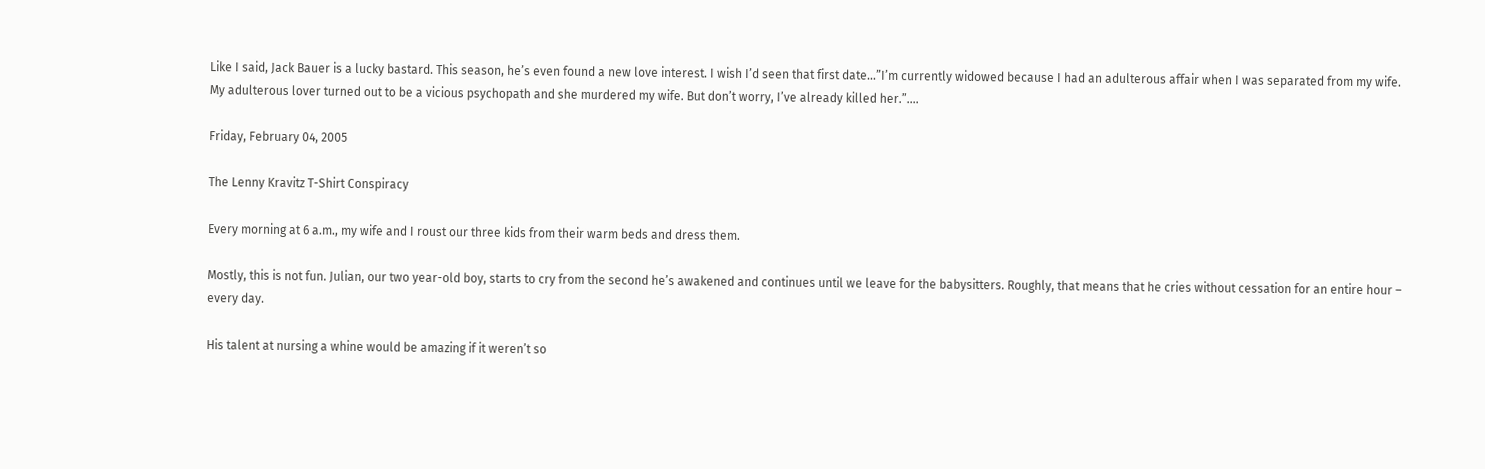Like I said, Jack Bauer is a lucky bastard. This season, he’s even found a new love interest. I wish I’d seen that first date…”I’m currently widowed because I had an adulterous affair when I was separated from my wife. My adulterous lover turned out to be a vicious psychopath and she murdered my wife. But don’t worry, I’ve already killed her.”....

Friday, February 04, 2005

The Lenny Kravitz T-Shirt Conspiracy

Every morning at 6 a.m., my wife and I roust our three kids from their warm beds and dress them.

Mostly, this is not fun. Julian, our two year-old boy, starts to cry from the second he’s awakened and continues until we leave for the babysitters. Roughly, that means that he cries without cessation for an entire hour – every day.

His talent at nursing a whine would be amazing if it weren’t so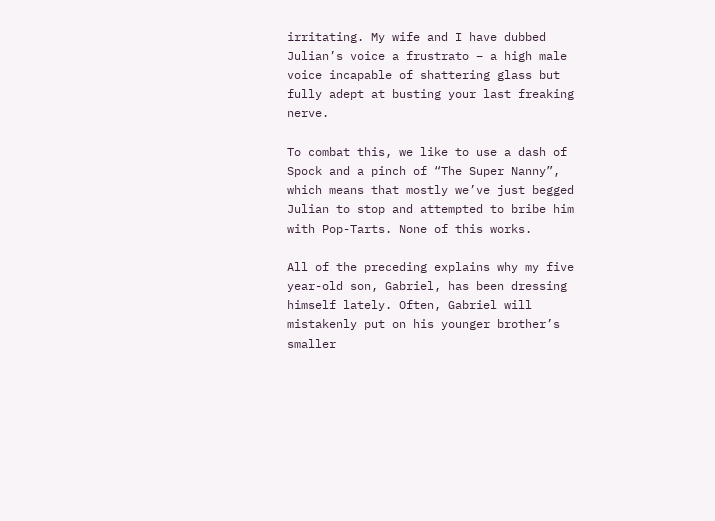irritating. My wife and I have dubbed Julian’s voice a frustrato – a high male voice incapable of shattering glass but fully adept at busting your last freaking nerve.

To combat this, we like to use a dash of Spock and a pinch of “The Super Nanny”, which means that mostly we’ve just begged Julian to stop and attempted to bribe him with Pop-Tarts. None of this works.

All of the preceding explains why my five year-old son, Gabriel, has been dressing himself lately. Often, Gabriel will mistakenly put on his younger brother’s smaller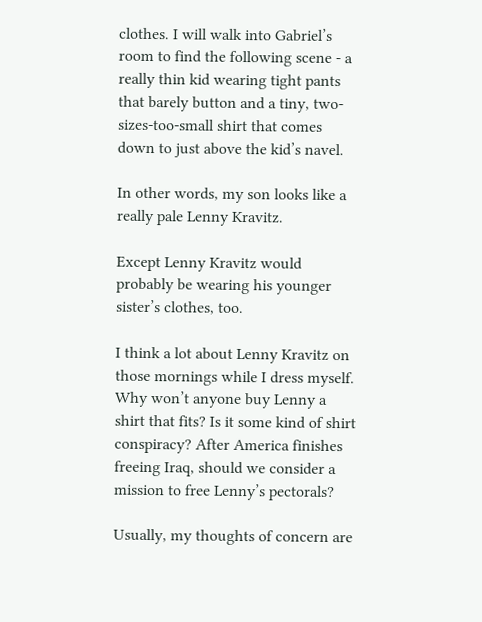clothes. I will walk into Gabriel’s room to find the following scene - a really thin kid wearing tight pants that barely button and a tiny, two-sizes-too-small shirt that comes down to just above the kid’s navel.

In other words, my son looks like a really pale Lenny Kravitz.

Except Lenny Kravitz would probably be wearing his younger sister’s clothes, too.

I think a lot about Lenny Kravitz on those mornings while I dress myself. Why won’t anyone buy Lenny a shirt that fits? Is it some kind of shirt conspiracy? After America finishes freeing Iraq, should we consider a mission to free Lenny’s pectorals?

Usually, my thoughts of concern are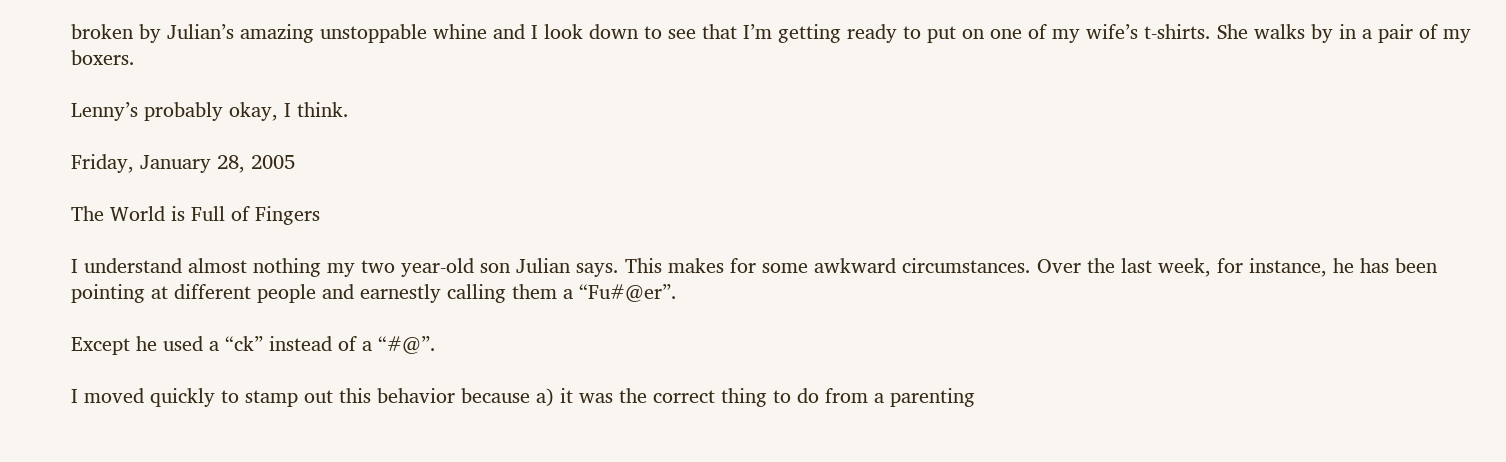broken by Julian’s amazing unstoppable whine and I look down to see that I’m getting ready to put on one of my wife’s t-shirts. She walks by in a pair of my boxers.

Lenny’s probably okay, I think.

Friday, January 28, 2005

The World is Full of Fingers

I understand almost nothing my two year-old son Julian says. This makes for some awkward circumstances. Over the last week, for instance, he has been pointing at different people and earnestly calling them a “Fu#@er”.

Except he used a “ck” instead of a “#@”.

I moved quickly to stamp out this behavior because a) it was the correct thing to do from a parenting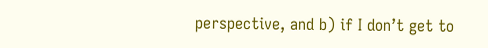perspective, and b) if I don’t get to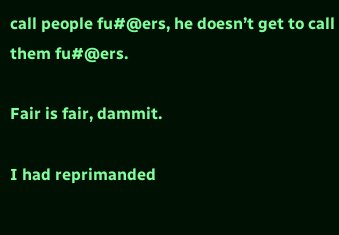call people fu#@ers, he doesn’t get to call them fu#@ers.

Fair is fair, dammit.

I had reprimanded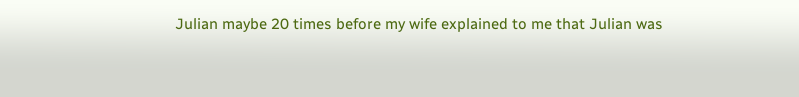Julian maybe 20 times before my wife explained to me that Julian was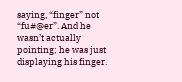saying, “finger” not “fu#@er”. And he wasn’t actually pointing; he was just displaying his finger.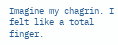Imagine my chagrin. I felt like a total finger.